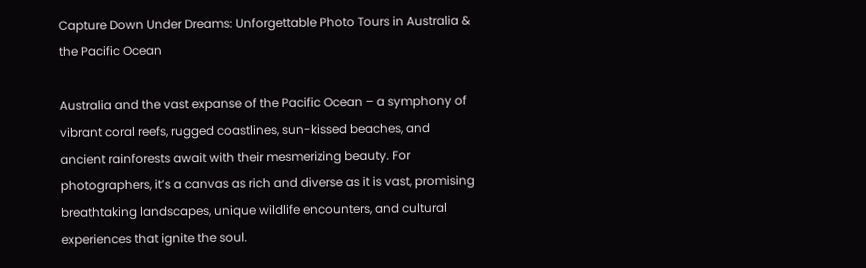Capture Down Under Dreams: Unforgettable Photo Tours in Australia & the Pacific Ocean

Australia and the vast expanse of the Pacific Ocean – a symphony of vibrant coral reefs, rugged coastlines, sun-kissed beaches, and ancient rainforests await with their mesmerizing beauty. For photographers, it’s a canvas as rich and diverse as it is vast, promising breathtaking landscapes, unique wildlife encounters, and cultural experiences that ignite the soul.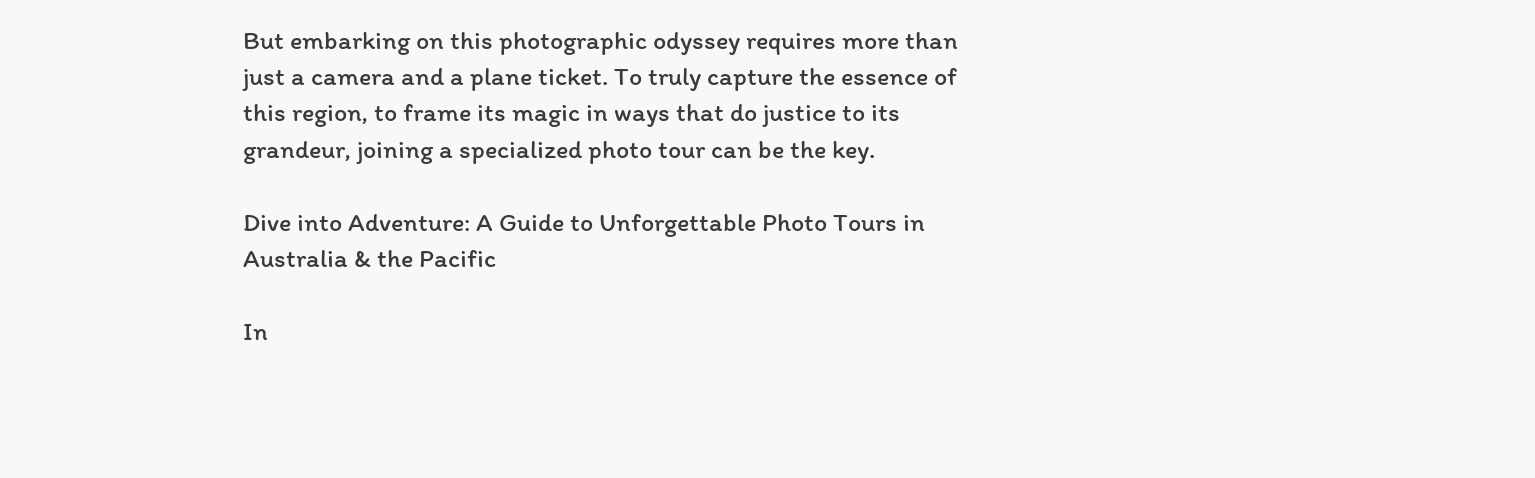But embarking on this photographic odyssey requires more than just a camera and a plane ticket. To truly capture the essence of this region, to frame its magic in ways that do justice to its grandeur, joining a specialized photo tour can be the key.

Dive into Adventure: A Guide to Unforgettable Photo Tours in Australia & the Pacific

In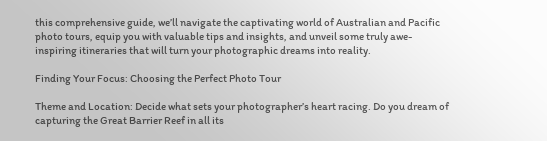this comprehensive guide, we’ll navigate the captivating world of Australian and Pacific photo tours, equip you with valuable tips and insights, and unveil some truly awe-inspiring itineraries that will turn your photographic dreams into reality.

Finding Your Focus: Choosing the Perfect Photo Tour

Theme and Location: Decide what sets your photographer’s heart racing. Do you dream of capturing the Great Barrier Reef in all its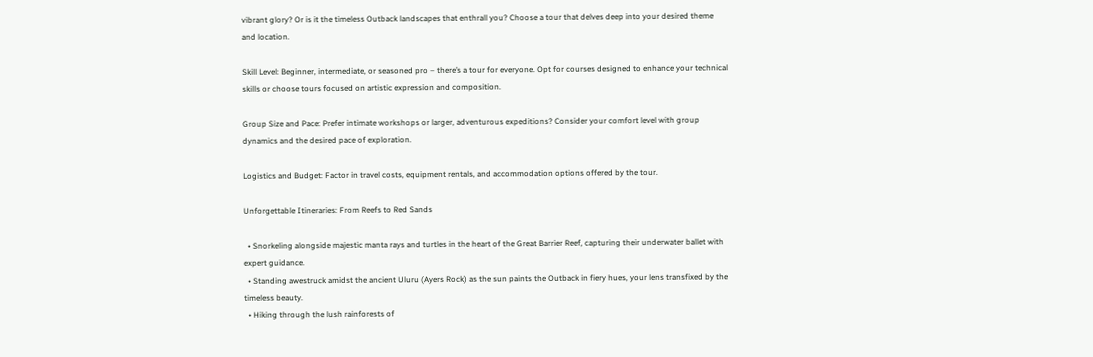vibrant glory? Or is it the timeless Outback landscapes that enthrall you? Choose a tour that delves deep into your desired theme and location.

Skill Level: Beginner, intermediate, or seasoned pro – there’s a tour for everyone. Opt for courses designed to enhance your technical skills or choose tours focused on artistic expression and composition.

Group Size and Pace: Prefer intimate workshops or larger, adventurous expeditions? Consider your comfort level with group dynamics and the desired pace of exploration.

Logistics and Budget: Factor in travel costs, equipment rentals, and accommodation options offered by the tour.

Unforgettable Itineraries: From Reefs to Red Sands

  • Snorkeling alongside majestic manta rays and turtles in the heart of the Great Barrier Reef, capturing their underwater ballet with expert guidance.
  • Standing awestruck amidst the ancient Uluru (Ayers Rock) as the sun paints the Outback in fiery hues, your lens transfixed by the timeless beauty.
  • Hiking through the lush rainforests of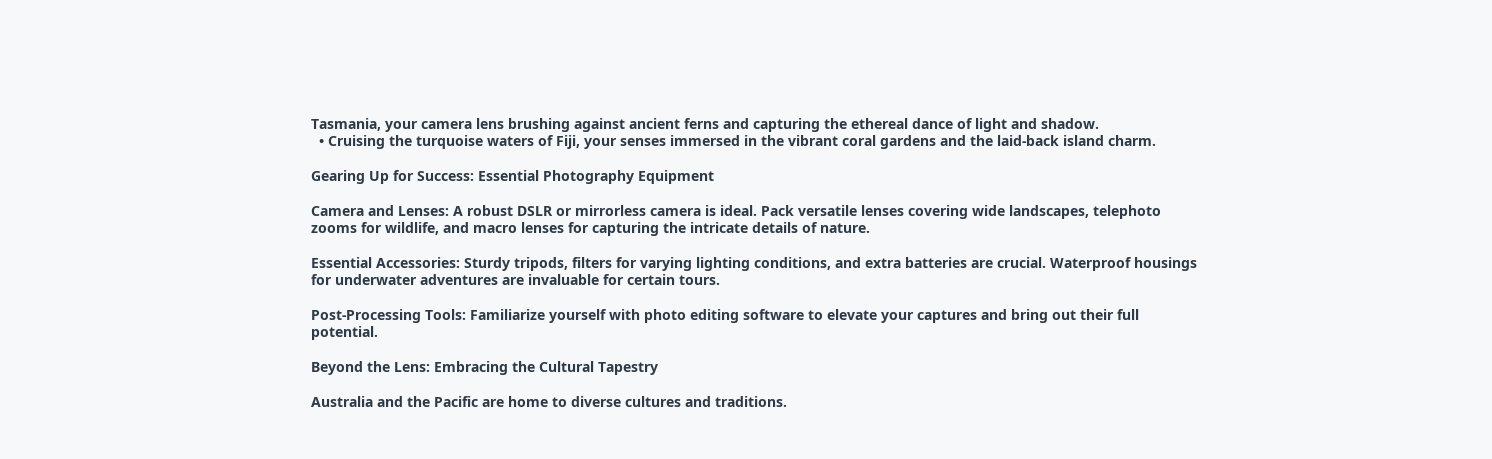Tasmania, your camera lens brushing against ancient ferns and capturing the ethereal dance of light and shadow.
  • Cruising the turquoise waters of Fiji, your senses immersed in the vibrant coral gardens and the laid-back island charm.

Gearing Up for Success: Essential Photography Equipment

Camera and Lenses: A robust DSLR or mirrorless camera is ideal. Pack versatile lenses covering wide landscapes, telephoto zooms for wildlife, and macro lenses for capturing the intricate details of nature.

Essential Accessories: Sturdy tripods, filters for varying lighting conditions, and extra batteries are crucial. Waterproof housings for underwater adventures are invaluable for certain tours.

Post-Processing Tools: Familiarize yourself with photo editing software to elevate your captures and bring out their full potential.

Beyond the Lens: Embracing the Cultural Tapestry

Australia and the Pacific are home to diverse cultures and traditions.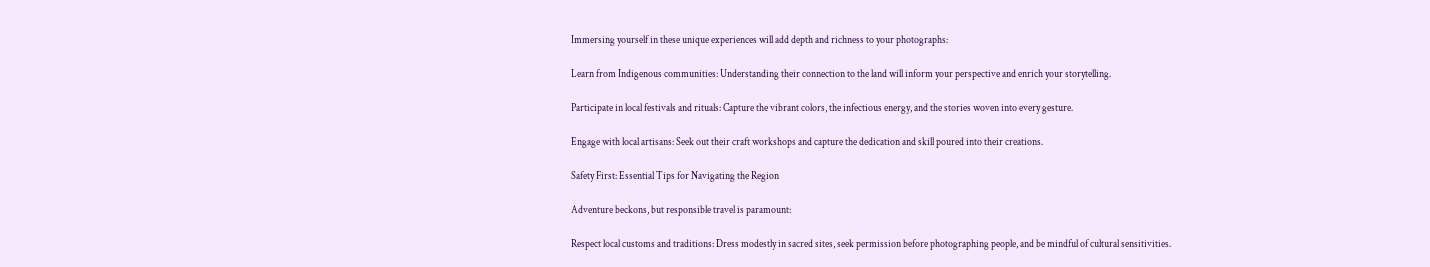Immersing yourself in these unique experiences will add depth and richness to your photographs:

Learn from Indigenous communities: Understanding their connection to the land will inform your perspective and enrich your storytelling.

Participate in local festivals and rituals: Capture the vibrant colors, the infectious energy, and the stories woven into every gesture.

Engage with local artisans: Seek out their craft workshops and capture the dedication and skill poured into their creations.

Safety First: Essential Tips for Navigating the Region

Adventure beckons, but responsible travel is paramount:

Respect local customs and traditions: Dress modestly in sacred sites, seek permission before photographing people, and be mindful of cultural sensitivities.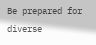Be prepared for diverse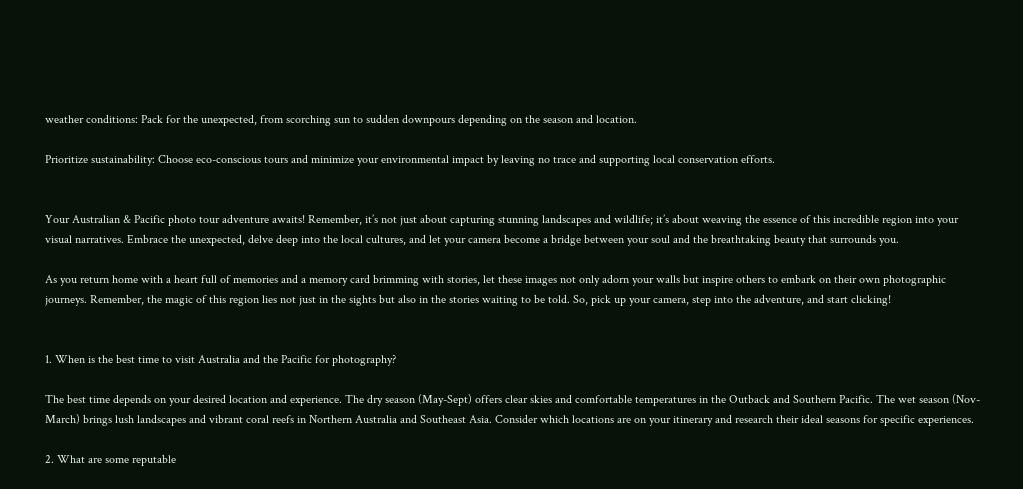weather conditions: Pack for the unexpected, from scorching sun to sudden downpours depending on the season and location.

Prioritize sustainability: Choose eco-conscious tours and minimize your environmental impact by leaving no trace and supporting local conservation efforts.


Your Australian & Pacific photo tour adventure awaits! Remember, it’s not just about capturing stunning landscapes and wildlife; it’s about weaving the essence of this incredible region into your visual narratives. Embrace the unexpected, delve deep into the local cultures, and let your camera become a bridge between your soul and the breathtaking beauty that surrounds you.

As you return home with a heart full of memories and a memory card brimming with stories, let these images not only adorn your walls but inspire others to embark on their own photographic journeys. Remember, the magic of this region lies not just in the sights but also in the stories waiting to be told. So, pick up your camera, step into the adventure, and start clicking!


1. When is the best time to visit Australia and the Pacific for photography?

The best time depends on your desired location and experience. The dry season (May-Sept) offers clear skies and comfortable temperatures in the Outback and Southern Pacific. The wet season (Nov-March) brings lush landscapes and vibrant coral reefs in Northern Australia and Southeast Asia. Consider which locations are on your itinerary and research their ideal seasons for specific experiences.

2. What are some reputable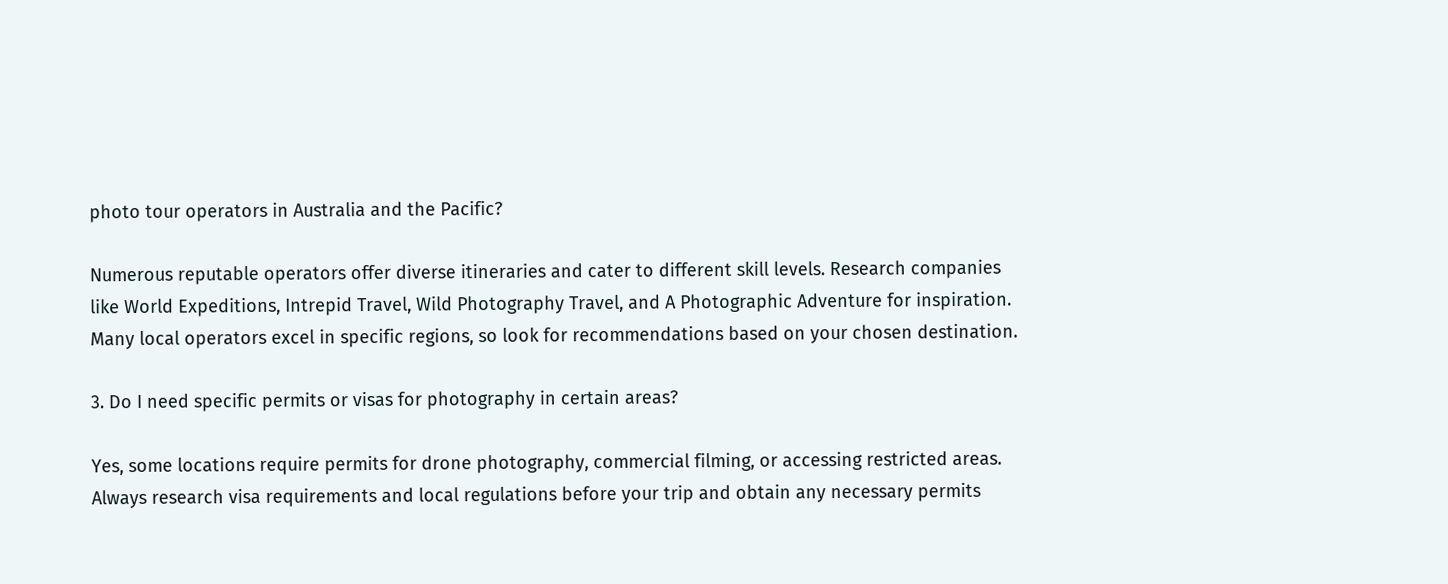photo tour operators in Australia and the Pacific?

Numerous reputable operators offer diverse itineraries and cater to different skill levels. Research companies like World Expeditions, Intrepid Travel, Wild Photography Travel, and A Photographic Adventure for inspiration. Many local operators excel in specific regions, so look for recommendations based on your chosen destination.

3. Do I need specific permits or visas for photography in certain areas?

Yes, some locations require permits for drone photography, commercial filming, or accessing restricted areas. Always research visa requirements and local regulations before your trip and obtain any necessary permits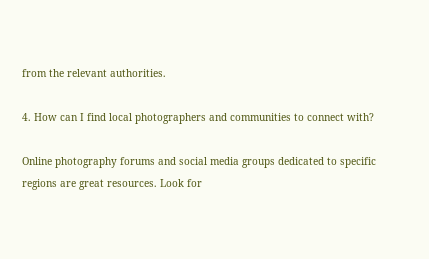from the relevant authorities.

4. How can I find local photographers and communities to connect with?

Online photography forums and social media groups dedicated to specific regions are great resources. Look for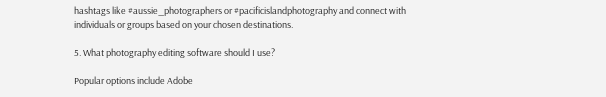hashtags like #aussie_photographers or #pacificislandphotography and connect with individuals or groups based on your chosen destinations.

5. What photography editing software should I use?

Popular options include Adobe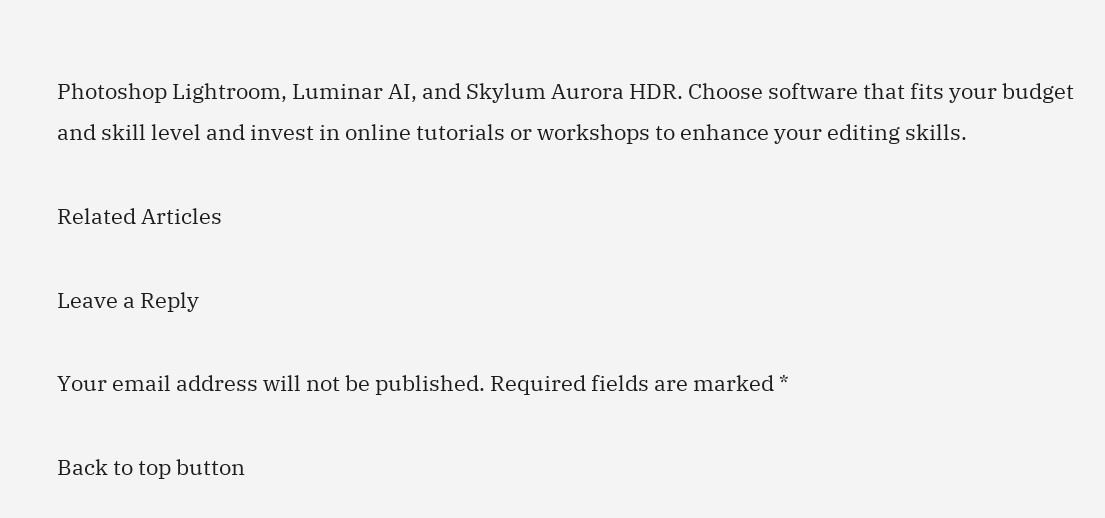Photoshop Lightroom, Luminar AI, and Skylum Aurora HDR. Choose software that fits your budget and skill level and invest in online tutorials or workshops to enhance your editing skills.

Related Articles

Leave a Reply

Your email address will not be published. Required fields are marked *

Back to top button